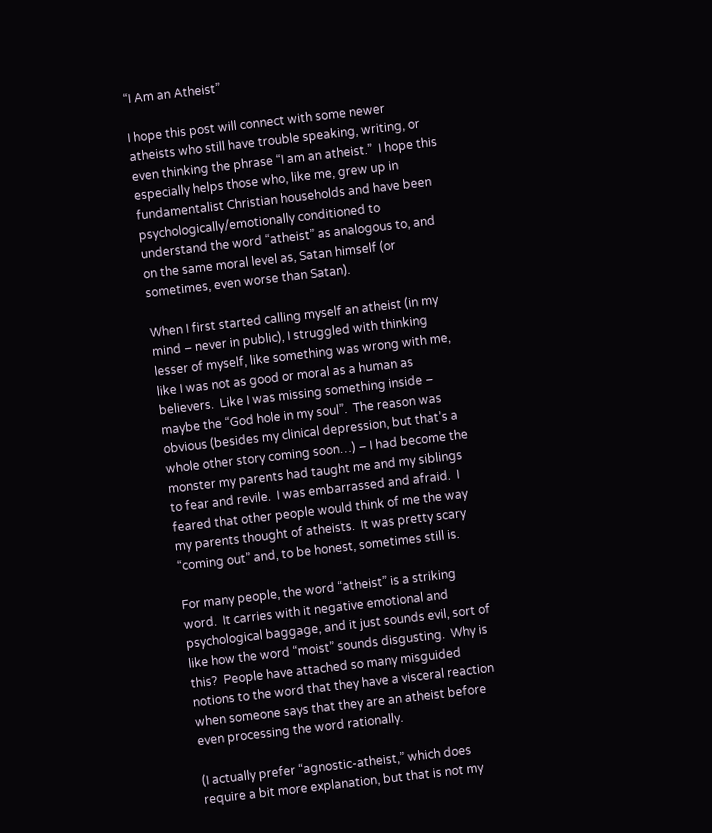“I Am an Atheist”

I hope this post will connect with some newer atheists who still have trouble speaking, writing, or even thinking the phrase “I am an atheist.”  I hope this especially helps those who, like me, grew up in fundamentalist Christian households and have been psychologically/emotionally conditioned to understand the word “atheist” as analogous to, and on the same moral level as, Satan himself (or sometimes, even worse than Satan).

When I first started calling myself an atheist (in my mind – never in public), I struggled with thinking lesser of myself, like something was wrong with me, like I was not as good or moral as a human as believers.  Like I was missing something inside – maybe the “God hole in my soul”.  The reason was obvious (besides my clinical depression, but that’s a whole other story coming soon…) – I had become the monster my parents had taught me and my siblings to fear and revile.  I was embarrassed and afraid.  I feared that other people would think of me the way my parents thought of atheists.  It was pretty scary “coming out” and, to be honest, sometimes still is.

For many people, the word “atheist” is a striking word.  It carries with it negative emotional and psychological baggage, and it just sounds evil, sort of like how the word “moist” sounds disgusting.  Why is this?  People have attached so many misguided notions to the word that they have a visceral reaction when someone says that they are an atheist before even processing the word rationally.

(I actually prefer “agnostic-atheist,” which does require a bit more explanation, but that is not my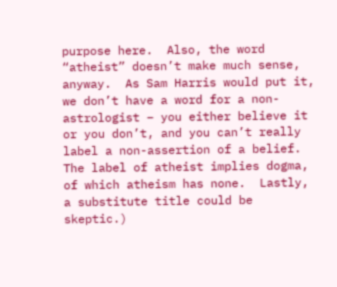purpose here.  Also, the word “atheist” doesn’t make much sense, anyway.  As Sam Harris would put it, we don’t have a word for a non-astrologist – you either believe it or you don’t, and you can’t really label a non-assertion of a belief.  The label of atheist implies dogma, of which atheism has none.  Lastly, a substitute title could be skeptic.)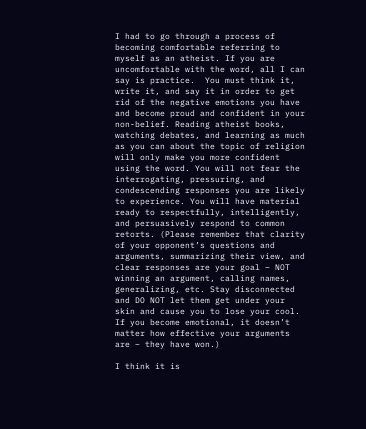I had to go through a process of becoming comfortable referring to myself as an atheist. If you are uncomfortable with the word, all I can say is practice.  You must think it, write it, and say it in order to get rid of the negative emotions you have and become proud and confident in your non-belief. Reading atheist books, watching debates, and learning as much as you can about the topic of religion will only make you more confident using the word. You will not fear the interrogating, pressuring, and condescending responses you are likely to experience. You will have material ready to respectfully, intelligently, and persuasively respond to common retorts. (Please remember that clarity of your opponent’s questions and arguments, summarizing their view, and clear responses are your goal – NOT winning an argument, calling names, generalizing, etc. Stay disconnected and DO NOT let them get under your skin and cause you to lose your cool. If you become emotional, it doesn’t matter how effective your arguments are – they have won.)

I think it is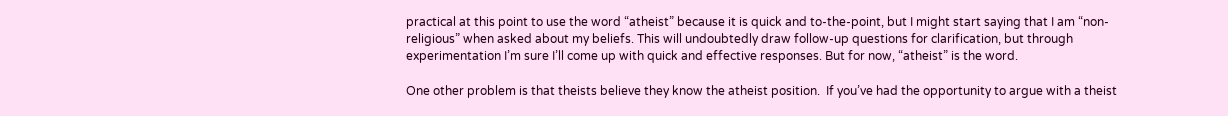practical at this point to use the word “atheist” because it is quick and to-the-point, but I might start saying that I am “non-religious” when asked about my beliefs. This will undoubtedly draw follow-up questions for clarification, but through experimentation I’m sure I’ll come up with quick and effective responses. But for now, “atheist” is the word.

One other problem is that theists believe they know the atheist position.  If you’ve had the opportunity to argue with a theist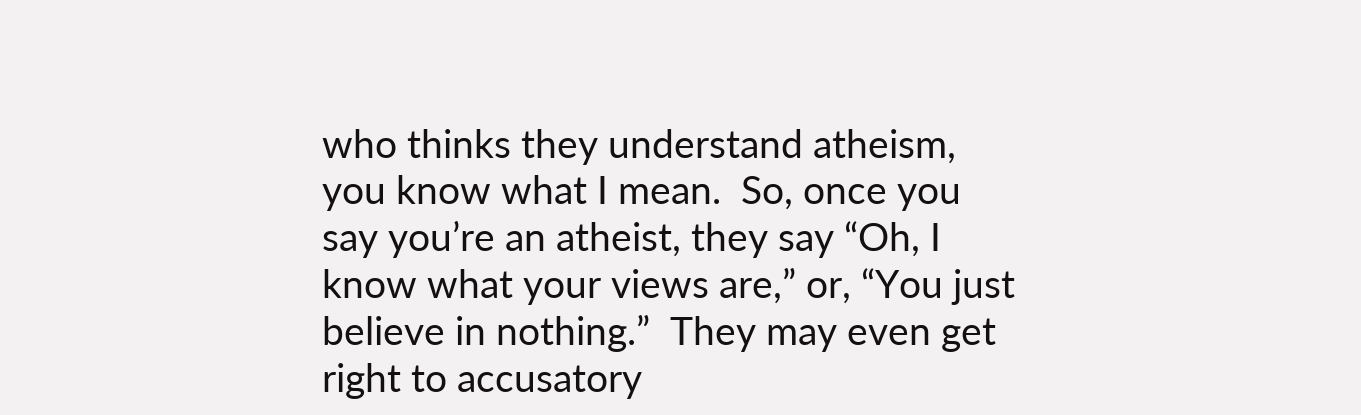who thinks they understand atheism, you know what I mean.  So, once you say you’re an atheist, they say “Oh, I know what your views are,” or, “You just believe in nothing.”  They may even get right to accusatory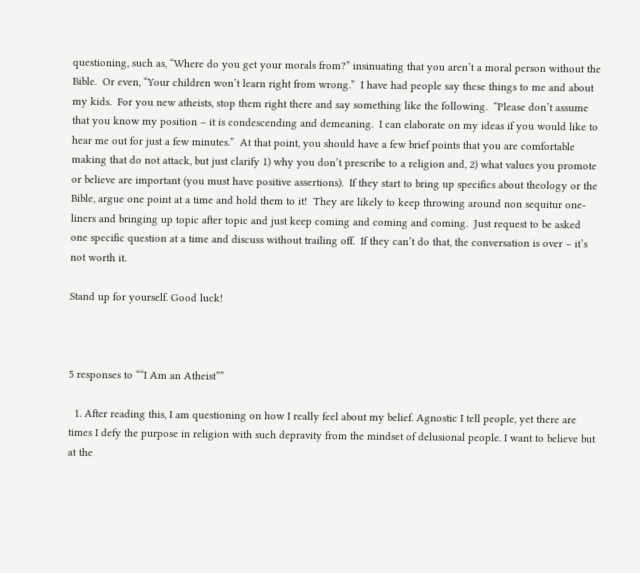questioning, such as, “Where do you get your morals from?” insinuating that you aren’t a moral person without the Bible.  Or even, “Your children won’t learn right from wrong.”  I have had people say these things to me and about my kids.  For you new atheists, stop them right there and say something like the following.  “Please don’t assume that you know my position – it is condescending and demeaning.  I can elaborate on my ideas if you would like to hear me out for just a few minutes.”  At that point, you should have a few brief points that you are comfortable making that do not attack, but just clarify 1) why you don’t prescribe to a religion and, 2) what values you promote or believe are important (you must have positive assertions).  If they start to bring up specifics about theology or the Bible, argue one point at a time and hold them to it!  They are likely to keep throwing around non sequitur one-liners and bringing up topic after topic and just keep coming and coming and coming.  Just request to be asked one specific question at a time and discuss without trailing off.  If they can’t do that, the conversation is over – it’s not worth it.

Stand up for yourself. Good luck!



5 responses to ““I Am an Atheist””

  1. After reading this, I am questioning on how I really feel about my belief. Agnostic I tell people, yet there are times I defy the purpose in religion with such depravity from the mindset of delusional people. I want to believe but at the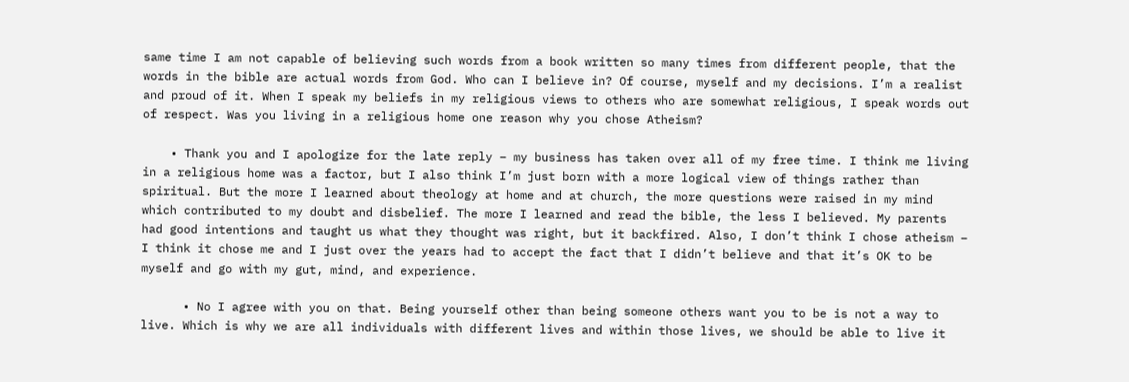same time I am not capable of believing such words from a book written so many times from different people, that the words in the bible are actual words from God. Who can I believe in? Of course, myself and my decisions. I’m a realist and proud of it. When I speak my beliefs in my religious views to others who are somewhat religious, I speak words out of respect. Was you living in a religious home one reason why you chose Atheism?

    • Thank you and I apologize for the late reply – my business has taken over all of my free time. I think me living in a religious home was a factor, but I also think I’m just born with a more logical view of things rather than spiritual. But the more I learned about theology at home and at church, the more questions were raised in my mind which contributed to my doubt and disbelief. The more I learned and read the bible, the less I believed. My parents had good intentions and taught us what they thought was right, but it backfired. Also, I don’t think I chose atheism – I think it chose me and I just over the years had to accept the fact that I didn’t believe and that it’s OK to be myself and go with my gut, mind, and experience.

      • No I agree with you on that. Being yourself other than being someone others want you to be is not a way to live. Which is why we are all individuals with different lives and within those lives, we should be able to live it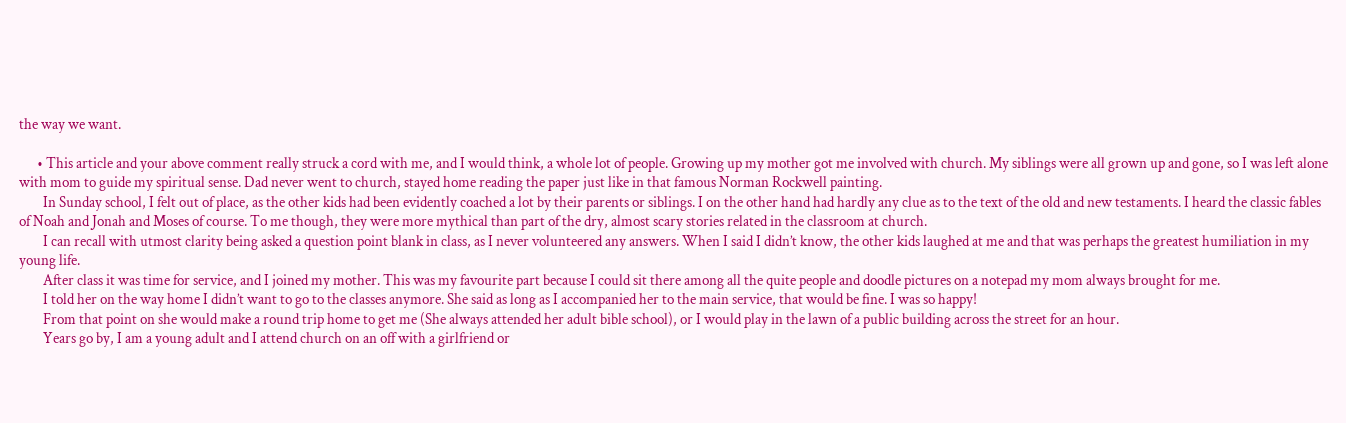the way we want.

      • This article and your above comment really struck a cord with me, and I would think, a whole lot of people. Growing up my mother got me involved with church. My siblings were all grown up and gone, so I was left alone with mom to guide my spiritual sense. Dad never went to church, stayed home reading the paper just like in that famous Norman Rockwell painting.
        In Sunday school, I felt out of place, as the other kids had been evidently coached a lot by their parents or siblings. I on the other hand had hardly any clue as to the text of the old and new testaments. I heard the classic fables of Noah and Jonah and Moses of course. To me though, they were more mythical than part of the dry, almost scary stories related in the classroom at church.
        I can recall with utmost clarity being asked a question point blank in class, as I never volunteered any answers. When I said I didn’t know, the other kids laughed at me and that was perhaps the greatest humiliation in my young life.
        After class it was time for service, and I joined my mother. This was my favourite part because I could sit there among all the quite people and doodle pictures on a notepad my mom always brought for me.
        I told her on the way home I didn’t want to go to the classes anymore. She said as long as I accompanied her to the main service, that would be fine. I was so happy!
        From that point on she would make a round trip home to get me (She always attended her adult bible school), or I would play in the lawn of a public building across the street for an hour.
        Years go by, I am a young adult and I attend church on an off with a girlfriend or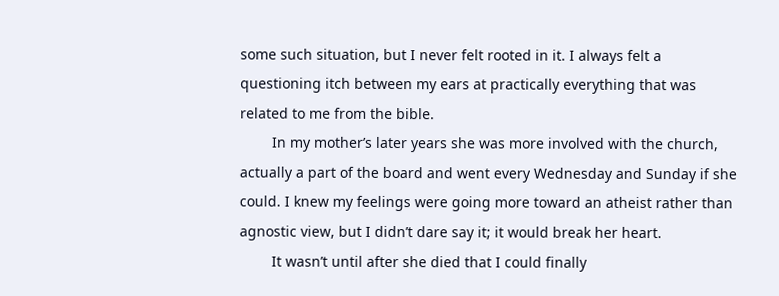some such situation, but I never felt rooted in it. I always felt a questioning itch between my ears at practically everything that was related to me from the bible.
        In my mother’s later years she was more involved with the church, actually a part of the board and went every Wednesday and Sunday if she could. I knew my feelings were going more toward an atheist rather than agnostic view, but I didn’t dare say it; it would break her heart.
        It wasn’t until after she died that I could finally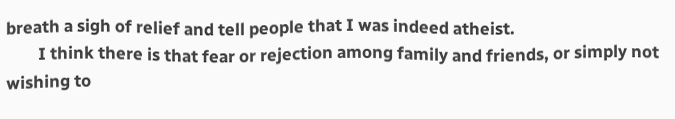breath a sigh of relief and tell people that I was indeed atheist.
        I think there is that fear or rejection among family and friends, or simply not wishing to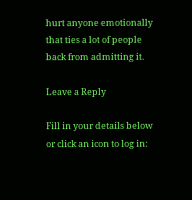hurt anyone emotionally that ties a lot of people back from admitting it.

Leave a Reply

Fill in your details below or click an icon to log in: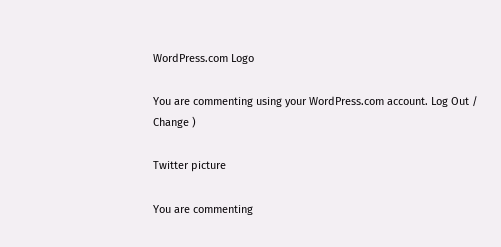WordPress.com Logo

You are commenting using your WordPress.com account. Log Out /  Change )

Twitter picture

You are commenting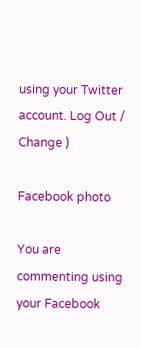using your Twitter account. Log Out /  Change )

Facebook photo

You are commenting using your Facebook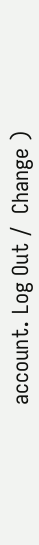account. Log Out /  Change )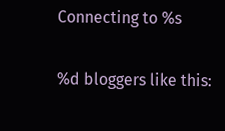Connecting to %s

%d bloggers like this: